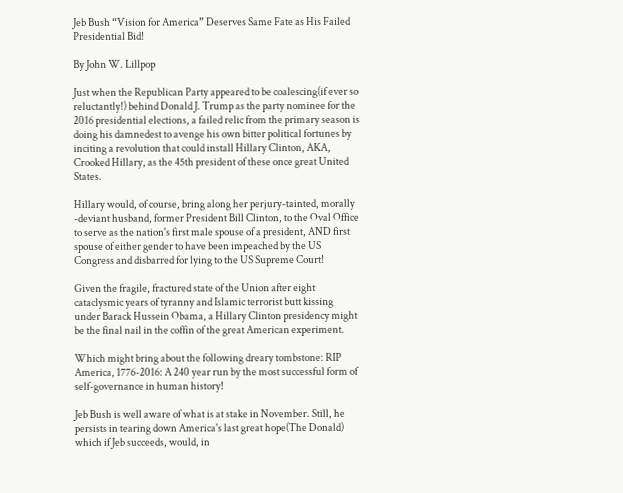Jeb Bush “Vision for America” Deserves Same Fate as His Failed Presidential Bid!

By John W. Lillpop

Just when the Republican Party appeared to be coalescing(if ever so reluctantly!) behind Donald J. Trump as the party nominee for the 2016 presidential elections, a failed relic from the primary season is doing his damnedest to avenge his own bitter political fortunes by inciting a revolution that could install Hillary Clinton, AKA, Crooked Hillary, as the 45th president of these once great United States.

Hillary would, of course, bring along her perjury-tainted, morally -deviant husband, former President Bill Clinton, to the Oval Office to serve as the nation's first male spouse of a president, AND first spouse of either gender to have been impeached by the US Congress and disbarred for lying to the US Supreme Court!

Given the fragile, fractured state of the Union after eight cataclysmic years of tyranny and Islamic terrorist butt kissing under Barack Hussein Obama, a Hillary Clinton presidency might be the final nail in the coffin of the great American experiment.

Which might bring about the following dreary tombstone: RIP America, 1776-2016: A 240 year run by the most successful form of self-governance in human history!

Jeb Bush is well aware of what is at stake in November. Still, he persists in tearing down America's last great hope(The Donald) which if Jeb succeeds, would, in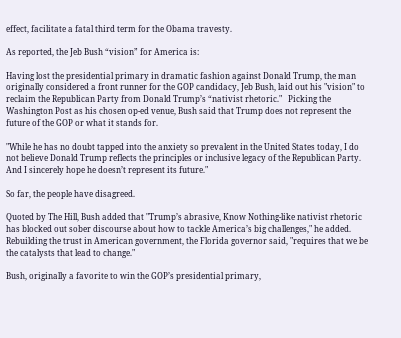effect, facilitate a fatal third term for the Obama travesty.

As reported, the Jeb Bush “vision” for America is:

Having lost the presidential primary in dramatic fashion against Donald Trump, the man originally considered a front runner for the GOP candidacy, Jeb Bush, laid out his "vision" to reclaim the Republican Party from Donald Trump’s “nativist rhetoric."   Picking the Washington Post as his chosen op-ed venue, Bush said that Trump does not represent the future of the GOP or what it stands for.

"While he has no doubt tapped into the anxiety so prevalent in the United States today, I do not believe Donald Trump reflects the principles or inclusive legacy of the Republican Party. And I sincerely hope he doesn’t represent its future."

So far, the people have disagreed.

Quoted by The Hill, Bush added that "Trump’s abrasive, Know Nothing-like nativist rhetoric has blocked out sober discourse about how to tackle America’s big challenges," he added. Rebuilding the trust in American government, the Florida governor said, "requires that we be the catalysts that lead to change."

Bush, originally a favorite to win the GOP’s presidential primary,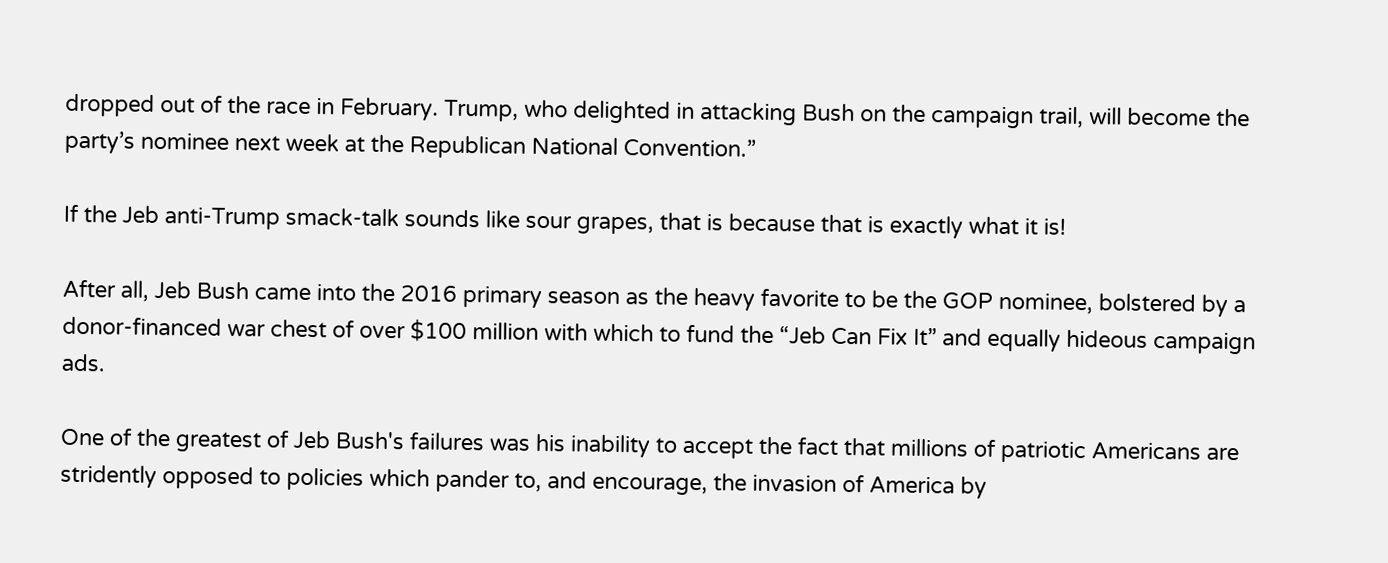dropped out of the race in February. Trump, who delighted in attacking Bush on the campaign trail, will become the party’s nominee next week at the Republican National Convention.”

If the Jeb anti-Trump smack-talk sounds like sour grapes, that is because that is exactly what it is!

After all, Jeb Bush came into the 2016 primary season as the heavy favorite to be the GOP nominee, bolstered by a donor-financed war chest of over $100 million with which to fund the “Jeb Can Fix It” and equally hideous campaign ads.

One of the greatest of Jeb Bush's failures was his inability to accept the fact that millions of patriotic Americans are stridently opposed to policies which pander to, and encourage, the invasion of America by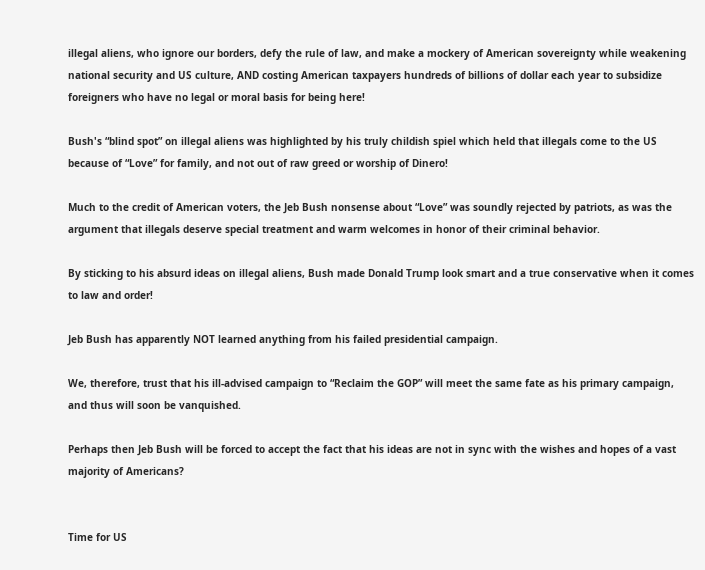illegal aliens, who ignore our borders, defy the rule of law, and make a mockery of American sovereignty while weakening national security and US culture, AND costing American taxpayers hundreds of billions of dollar each year to subsidize foreigners who have no legal or moral basis for being here!

Bush's “blind spot” on illegal aliens was highlighted by his truly childish spiel which held that illegals come to the US because of “Love” for family, and not out of raw greed or worship of Dinero!

Much to the credit of American voters, the Jeb Bush nonsense about “Love” was soundly rejected by patriots, as was the argument that illegals deserve special treatment and warm welcomes in honor of their criminal behavior.

By sticking to his absurd ideas on illegal aliens, Bush made Donald Trump look smart and a true conservative when it comes to law and order!

Jeb Bush has apparently NOT learned anything from his failed presidential campaign.

We, therefore, trust that his ill-advised campaign to “Reclaim the GOP” will meet the same fate as his primary campaign, and thus will soon be vanquished.

Perhaps then Jeb Bush will be forced to accept the fact that his ideas are not in sync with the wishes and hopes of a vast majority of Americans?


Time for US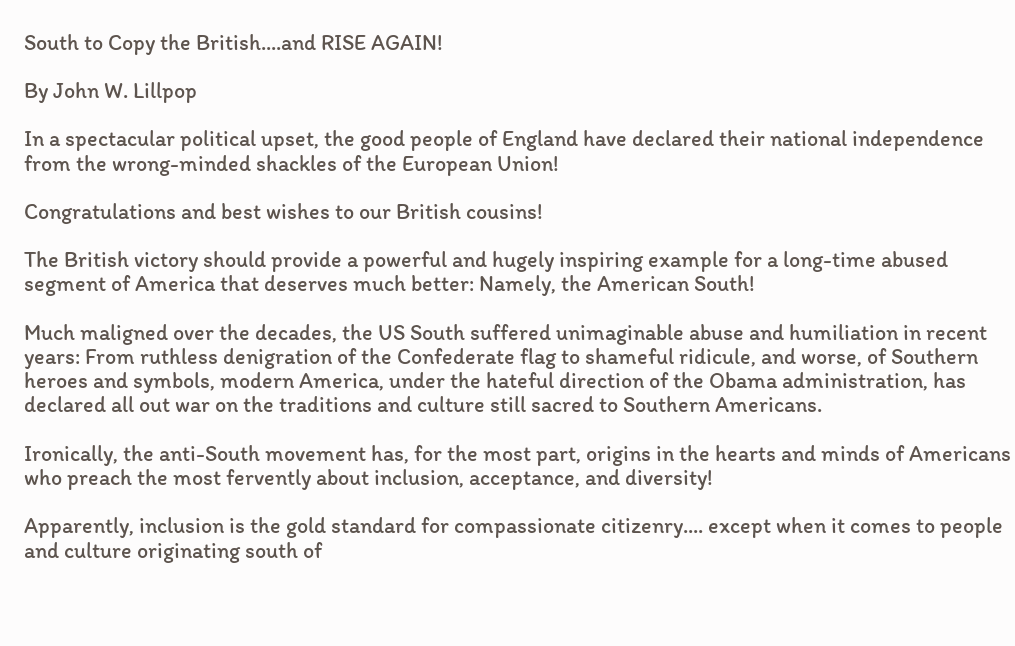South to Copy the British....and RISE AGAIN!

By John W. Lillpop

In a spectacular political upset, the good people of England have declared their national independence from the wrong-minded shackles of the European Union!

Congratulations and best wishes to our British cousins!

The British victory should provide a powerful and hugely inspiring example for a long-time abused segment of America that deserves much better: Namely, the American South!

Much maligned over the decades, the US South suffered unimaginable abuse and humiliation in recent years: From ruthless denigration of the Confederate flag to shameful ridicule, and worse, of Southern heroes and symbols, modern America, under the hateful direction of the Obama administration, has declared all out war on the traditions and culture still sacred to Southern Americans.

Ironically, the anti-South movement has, for the most part, origins in the hearts and minds of Americans who preach the most fervently about inclusion, acceptance, and diversity!

Apparently, inclusion is the gold standard for compassionate citizenry.... except when it comes to people and culture originating south of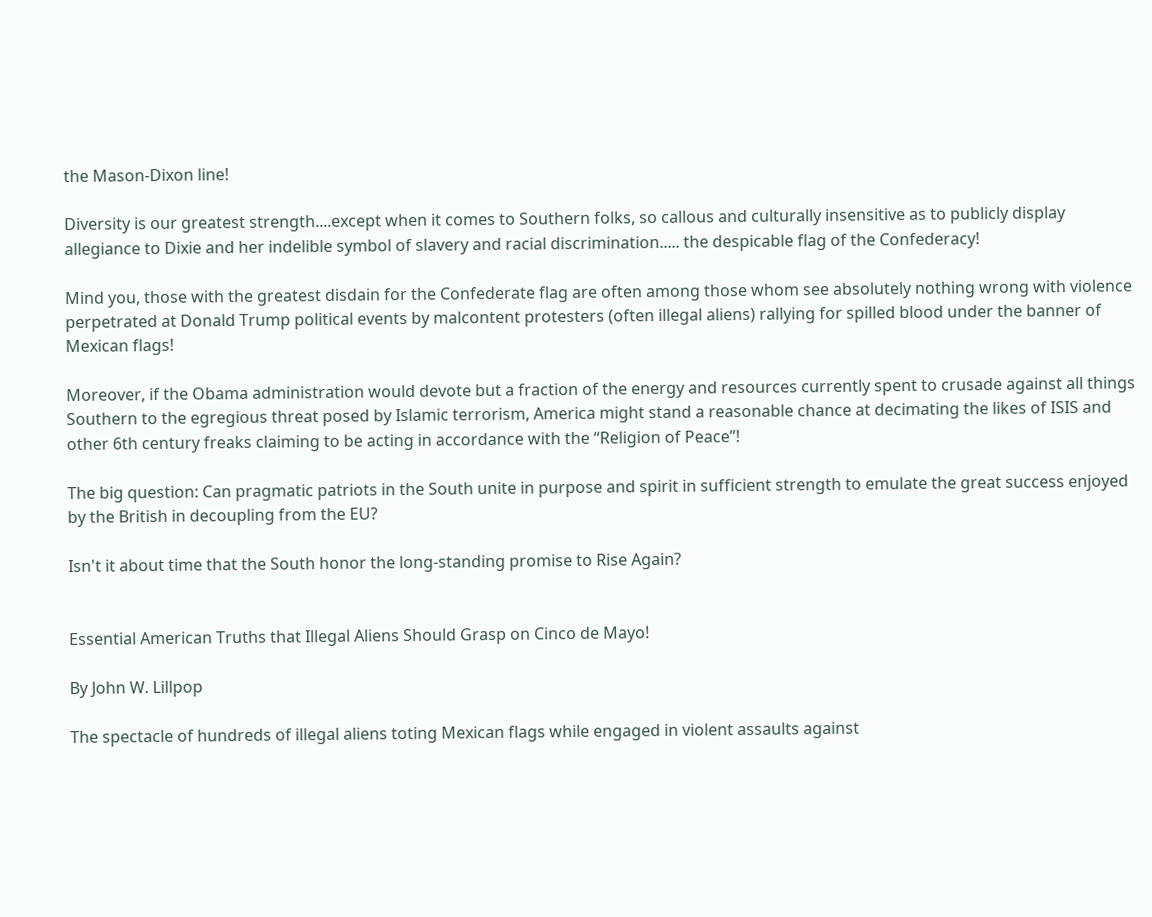the Mason-Dixon line!

Diversity is our greatest strength....except when it comes to Southern folks, so callous and culturally insensitive as to publicly display allegiance to Dixie and her indelible symbol of slavery and racial discrimination..... the despicable flag of the Confederacy!

Mind you, those with the greatest disdain for the Confederate flag are often among those whom see absolutely nothing wrong with violence perpetrated at Donald Trump political events by malcontent protesters (often illegal aliens) rallying for spilled blood under the banner of Mexican flags!

Moreover, if the Obama administration would devote but a fraction of the energy and resources currently spent to crusade against all things Southern to the egregious threat posed by Islamic terrorism, America might stand a reasonable chance at decimating the likes of ISIS and other 6th century freaks claiming to be acting in accordance with the “Religion of Peace”!

The big question: Can pragmatic patriots in the South unite in purpose and spirit in sufficient strength to emulate the great success enjoyed by the British in decoupling from the EU?

Isn't it about time that the South honor the long-standing promise to Rise Again?


Essential American Truths that Illegal Aliens Should Grasp on Cinco de Mayo!

By John W. Lillpop

The spectacle of hundreds of illegal aliens toting Mexican flags while engaged in violent assaults against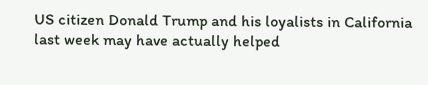US citizen Donald Trump and his loyalists in California last week may have actually helped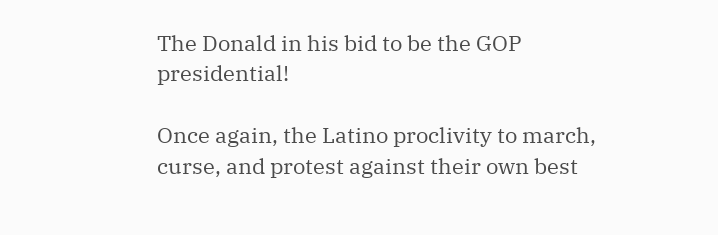The Donald in his bid to be the GOP presidential!

Once again, the Latino proclivity to march, curse, and protest against their own best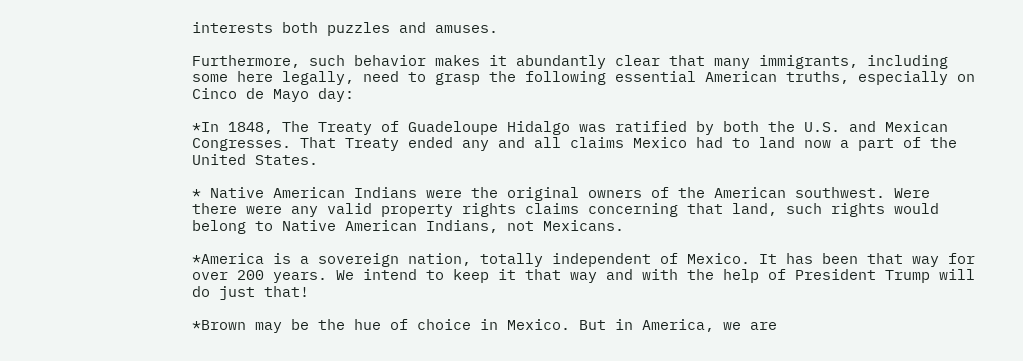interests both puzzles and amuses.

Furthermore, such behavior makes it abundantly clear that many immigrants, including some here legally, need to grasp the following essential American truths, especially on Cinco de Mayo day:

*In 1848, The Treaty of Guadeloupe Hidalgo was ratified by both the U.S. and Mexican Congresses. That Treaty ended any and all claims Mexico had to land now a part of the United States.

* Native American Indians were the original owners of the American southwest. Were there were any valid property rights claims concerning that land, such rights would belong to Native American Indians, not Mexicans.

*America is a sovereign nation, totally independent of Mexico. It has been that way for over 200 years. We intend to keep it that way and with the help of President Trump will do just that!

*Brown may be the hue of choice in Mexico. But in America, we are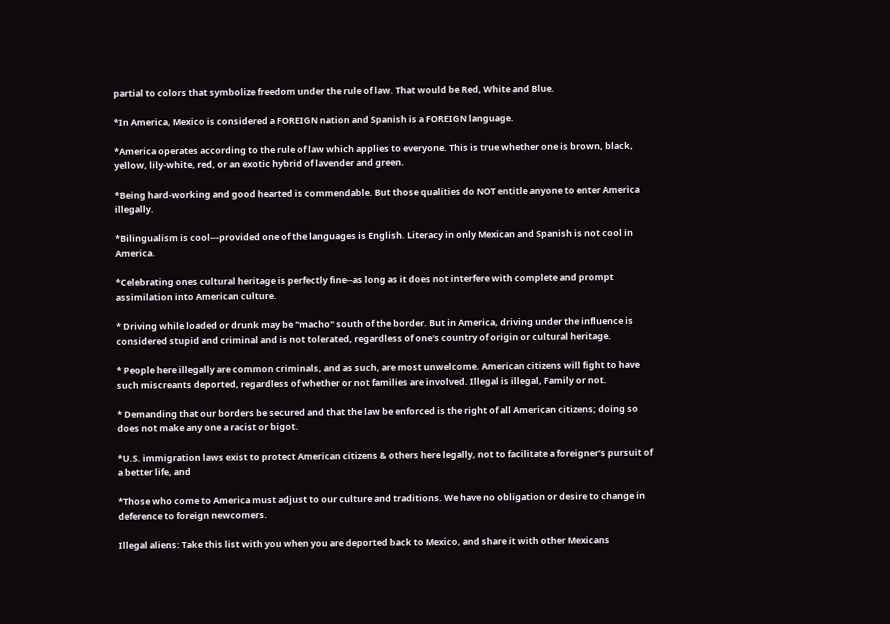partial to colors that symbolize freedom under the rule of law. That would be Red, White and Blue.

*In America, Mexico is considered a FOREIGN nation and Spanish is a FOREIGN language.

*America operates according to the rule of law which applies to everyone. This is true whether one is brown, black, yellow, lily-white, red, or an exotic hybrid of lavender and green.

*Being hard-working and good hearted is commendable. But those qualities do NOT entitle anyone to enter America illegally.

*Bilingualism is cool---provided one of the languages is English. Literacy in only Mexican and Spanish is not cool in America.

*Celebrating ones cultural heritage is perfectly fine--as long as it does not interfere with complete and prompt assimilation into American culture.

* Driving while loaded or drunk may be "macho" south of the border. But in America, driving under the influence is considered stupid and criminal and is not tolerated, regardless of one's country of origin or cultural heritage.

* People here illegally are common criminals, and as such, are most unwelcome. American citizens will fight to have such miscreants deported, regardless of whether or not families are involved. Illegal is illegal, Family or not.

* Demanding that our borders be secured and that the law be enforced is the right of all American citizens; doing so does not make any one a racist or bigot.

*U.S. immigration laws exist to protect American citizens & others here legally, not to facilitate a foreigner’s pursuit of a better life, and

*Those who come to America must adjust to our culture and traditions. We have no obligation or desire to change in deference to foreign newcomers.

Illegal aliens: Take this list with you when you are deported back to Mexico, and share it with other Mexicans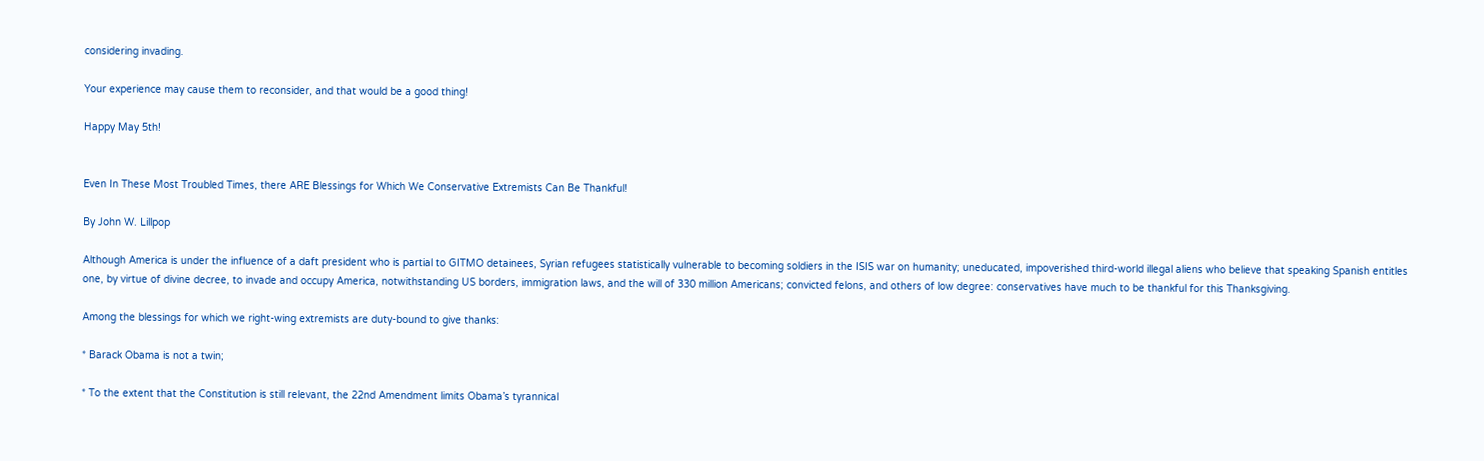considering invading.

Your experience may cause them to reconsider, and that would be a good thing!

Happy May 5th!


Even In These Most Troubled Times, there ARE Blessings for Which We Conservative Extremists Can Be Thankful!

By John W. Lillpop

Although America is under the influence of a daft president who is partial to GITMO detainees, Syrian refugees statistically vulnerable to becoming soldiers in the ISIS war on humanity; uneducated, impoverished third-world illegal aliens who believe that speaking Spanish entitles one, by virtue of divine decree, to invade and occupy America, notwithstanding US borders, immigration laws, and the will of 330 million Americans; convicted felons, and others of low degree: conservatives have much to be thankful for this Thanksgiving.

Among the blessings for which we right-wing extremists are duty-bound to give thanks:

* Barack Obama is not a twin;

* To the extent that the Constitution is still relevant, the 22nd Amendment limits Obama’s tyrannical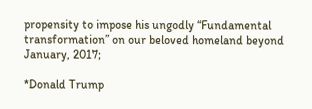propensity to impose his ungodly “Fundamental transformation” on our beloved homeland beyond January, 2017;

*Donald Trump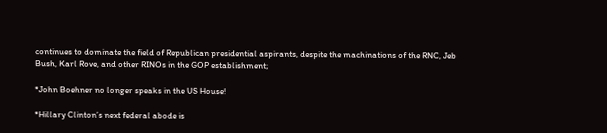continues to dominate the field of Republican presidential aspirants, despite the machinations of the RNC, Jeb Bush, Karl Rove, and other RINOs in the GOP establishment;

*John Boehner no longer speaks in the US House!

*Hillary Clinton’s next federal abode is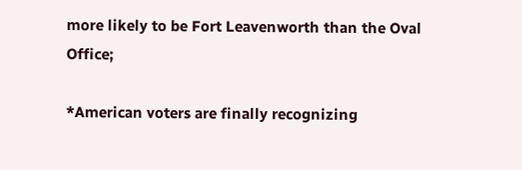more likely to be Fort Leavenworth than the Oval Office;

*American voters are finally recognizing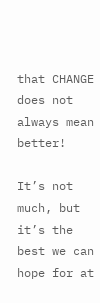that CHANGE does not always mean better!

It’s not much, but it’s the best we can hope for at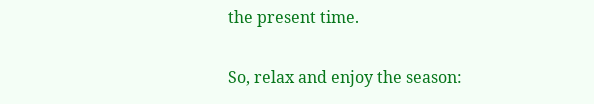the present time.

So, relax and enjoy the season: